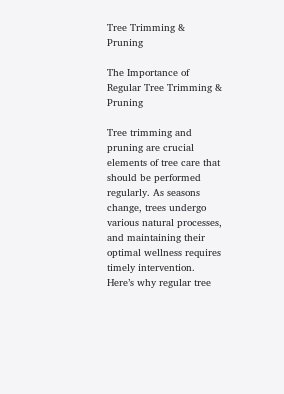Tree Trimming & Pruning

The Importance of Regular Tree Trimming & Pruning

Tree trimming and pruning are crucial elements of tree care that should be performed regularly. As seasons change, trees undergo various natural processes, and maintaining their optimal wellness requires timely intervention. Here’s why regular tree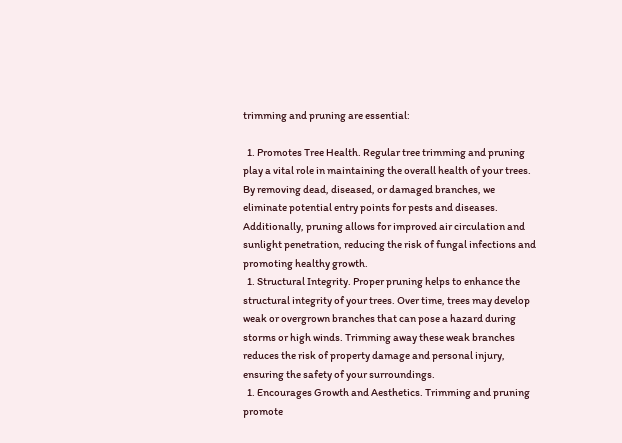trimming and pruning are essential:

  1. Promotes Tree Health. Regular tree trimming and pruning play a vital role in maintaining the overall health of your trees. By removing dead, diseased, or damaged branches, we eliminate potential entry points for pests and diseases. Additionally, pruning allows for improved air circulation and sunlight penetration, reducing the risk of fungal infections and promoting healthy growth.
  1. Structural Integrity. Proper pruning helps to enhance the structural integrity of your trees. Over time, trees may develop weak or overgrown branches that can pose a hazard during storms or high winds. Trimming away these weak branches reduces the risk of property damage and personal injury, ensuring the safety of your surroundings.
  1. Encourages Growth and Aesthetics. Trimming and pruning promote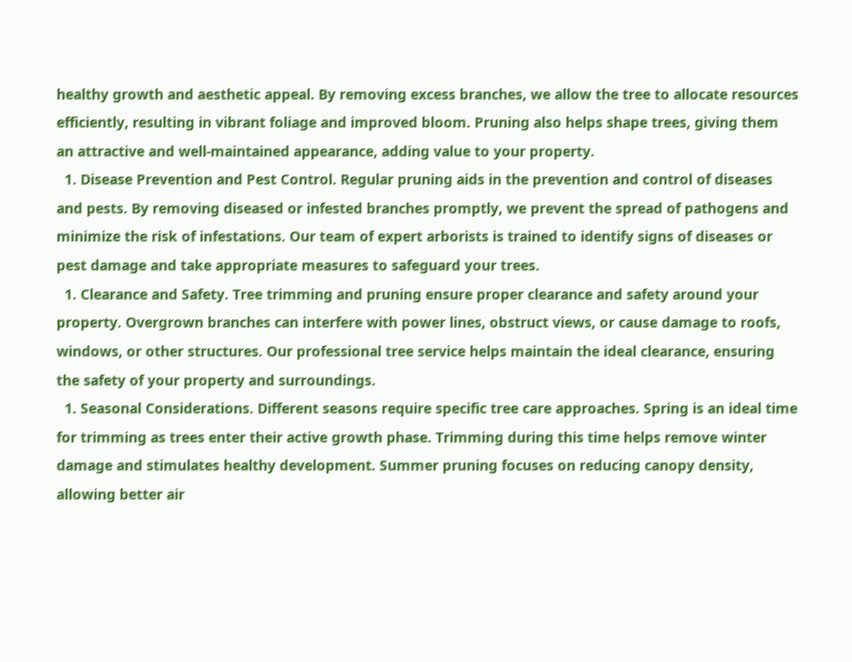healthy growth and aesthetic appeal. By removing excess branches, we allow the tree to allocate resources efficiently, resulting in vibrant foliage and improved bloom. Pruning also helps shape trees, giving them an attractive and well-maintained appearance, adding value to your property.
  1. Disease Prevention and Pest Control. Regular pruning aids in the prevention and control of diseases and pests. By removing diseased or infested branches promptly, we prevent the spread of pathogens and minimize the risk of infestations. Our team of expert arborists is trained to identify signs of diseases or pest damage and take appropriate measures to safeguard your trees.
  1. Clearance and Safety. Tree trimming and pruning ensure proper clearance and safety around your property. Overgrown branches can interfere with power lines, obstruct views, or cause damage to roofs, windows, or other structures. Our professional tree service helps maintain the ideal clearance, ensuring the safety of your property and surroundings.
  1. Seasonal Considerations. Different seasons require specific tree care approaches. Spring is an ideal time for trimming as trees enter their active growth phase. Trimming during this time helps remove winter damage and stimulates healthy development. Summer pruning focuses on reducing canopy density, allowing better air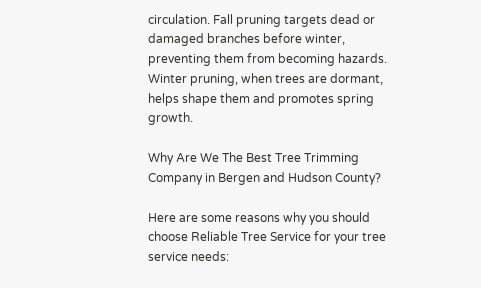circulation. Fall pruning targets dead or damaged branches before winter, preventing them from becoming hazards. Winter pruning, when trees are dormant, helps shape them and promotes spring growth.

Why Are We The Best Tree Trimming Company in Bergen and Hudson County?

Here are some reasons why you should choose Reliable Tree Service for your tree service needs: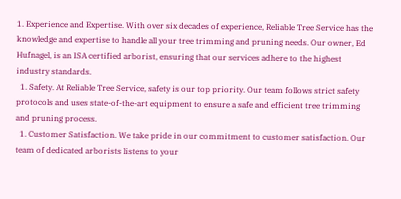1. Experience and Expertise. With over six decades of experience, Reliable Tree Service has the knowledge and expertise to handle all your tree trimming and pruning needs. Our owner, Ed Hufnagel, is an ISA certified arborist, ensuring that our services adhere to the highest industry standards.
  1. Safety. At Reliable Tree Service, safety is our top priority. Our team follows strict safety protocols and uses state-of-the-art equipment to ensure a safe and efficient tree trimming and pruning process.
  1. Customer Satisfaction. We take pride in our commitment to customer satisfaction. Our team of dedicated arborists listens to your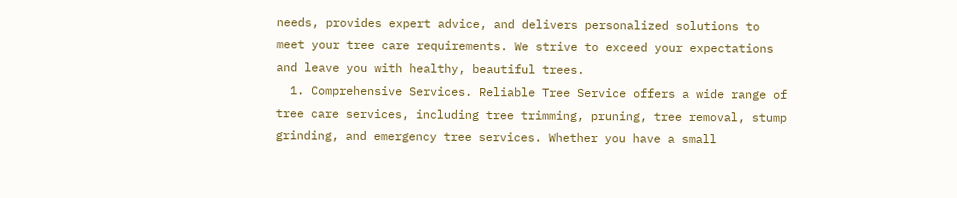needs, provides expert advice, and delivers personalized solutions to meet your tree care requirements. We strive to exceed your expectations and leave you with healthy, beautiful trees.
  1. Comprehensive Services. Reliable Tree Service offers a wide range of tree care services, including tree trimming, pruning, tree removal, stump grinding, and emergency tree services. Whether you have a small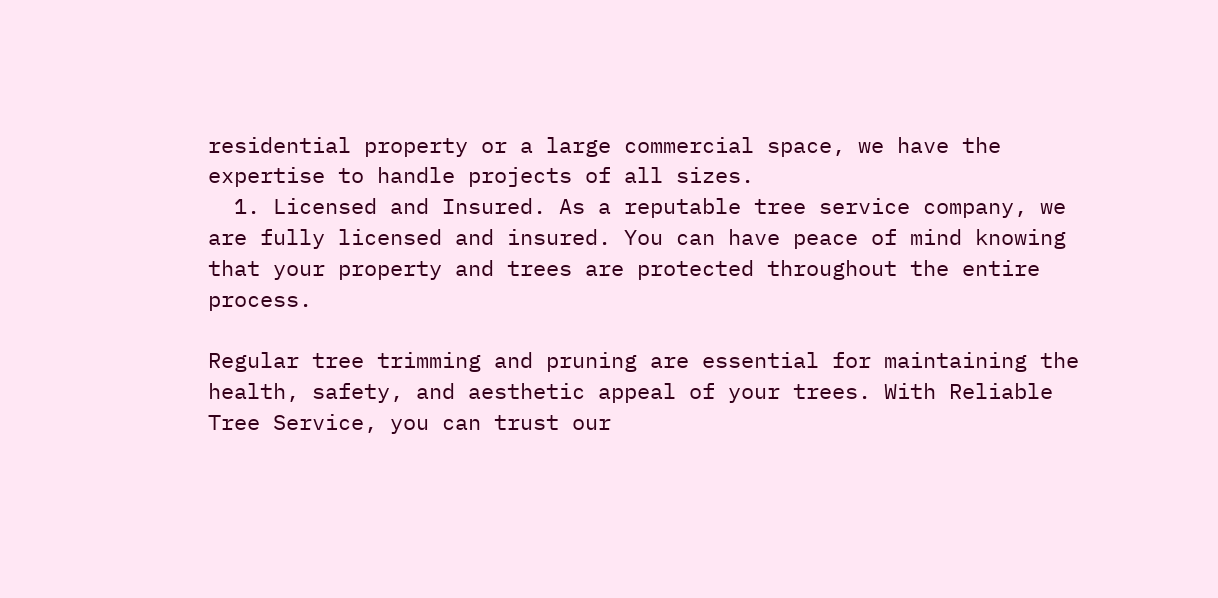residential property or a large commercial space, we have the expertise to handle projects of all sizes.
  1. Licensed and Insured. As a reputable tree service company, we are fully licensed and insured. You can have peace of mind knowing that your property and trees are protected throughout the entire process.

Regular tree trimming and pruning are essential for maintaining the health, safety, and aesthetic appeal of your trees. With Reliable Tree Service, you can trust our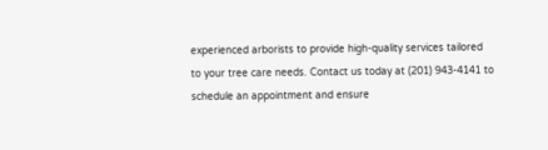experienced arborists to provide high-quality services tailored to your tree care needs. Contact us today at (201) 943-4141 to schedule an appointment and ensure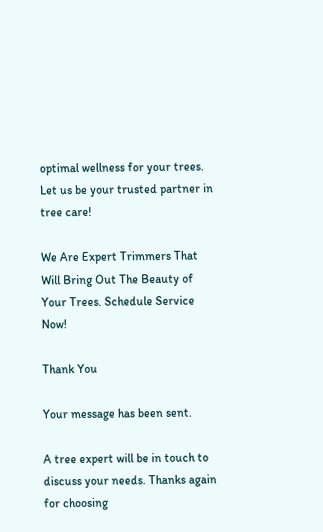optimal wellness for your trees. Let us be your trusted partner in tree care!

We Are Expert Trimmers That Will Bring Out The Beauty of Your Trees. Schedule Service Now!

Thank You

Your message has been sent.

A tree expert will be in touch to discuss your needs. Thanks again for choosing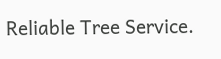Reliable Tree Service.